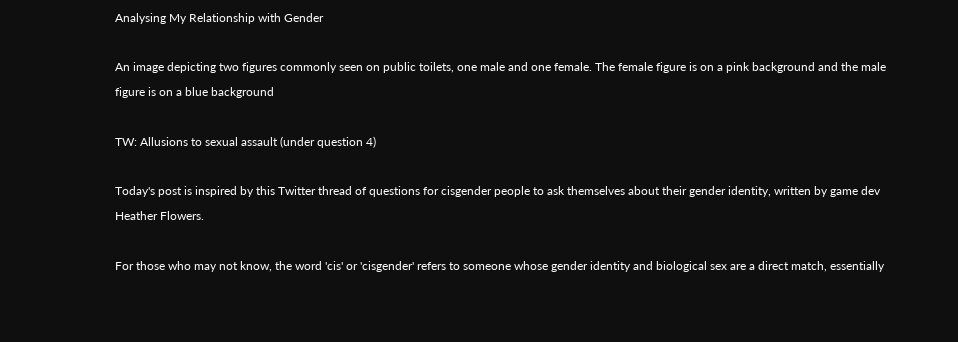Analysing My Relationship with Gender

An image depicting two figures commonly seen on public toilets, one male and one female. The female figure is on a pink background and the male figure is on a blue background

TW: Allusions to sexual assault (under question 4)

Today's post is inspired by this Twitter thread of questions for cisgender people to ask themselves about their gender identity, written by game dev Heather Flowers.

For those who may not know, the word 'cis' or 'cisgender' refers to someone whose gender identity and biological sex are a direct match, essentially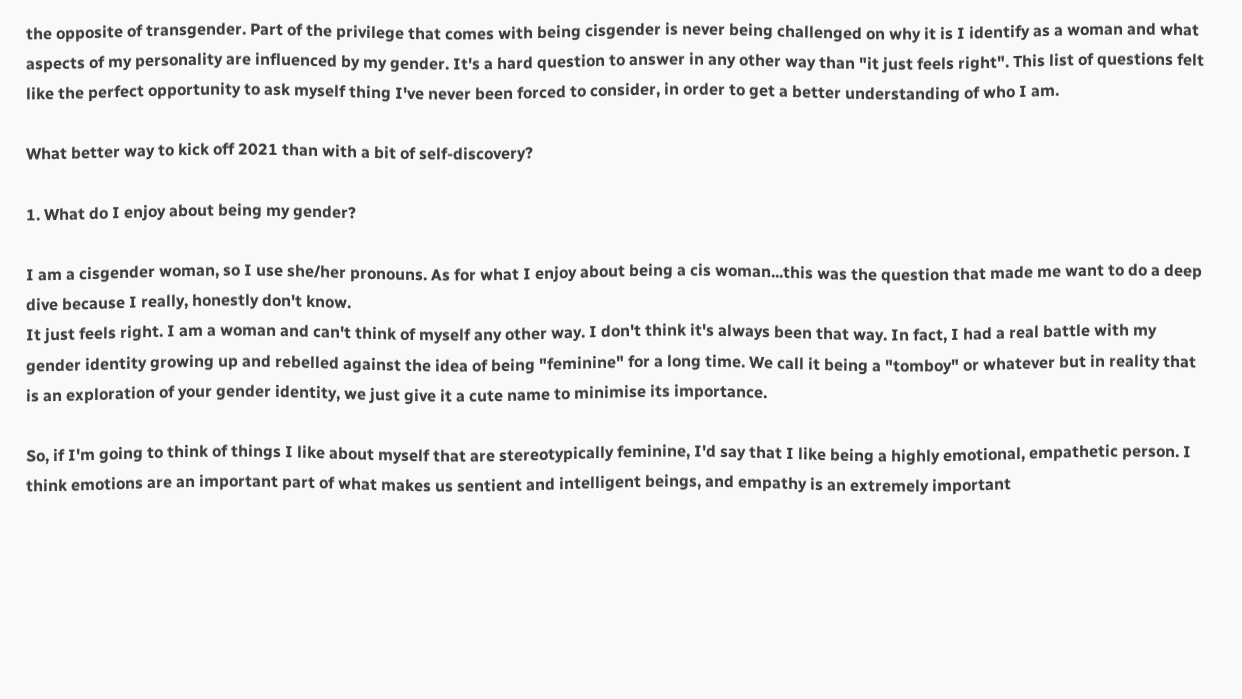the opposite of transgender. Part of the privilege that comes with being cisgender is never being challenged on why it is I identify as a woman and what aspects of my personality are influenced by my gender. It's a hard question to answer in any other way than "it just feels right". This list of questions felt like the perfect opportunity to ask myself thing I've never been forced to consider, in order to get a better understanding of who I am.

What better way to kick off 2021 than with a bit of self-discovery?

1. What do I enjoy about being my gender?

I am a cisgender woman, so I use she/her pronouns. As for what I enjoy about being a cis woman...this was the question that made me want to do a deep dive because I really, honestly don't know.
It just feels right. I am a woman and can't think of myself any other way. I don't think it's always been that way. In fact, I had a real battle with my gender identity growing up and rebelled against the idea of being "feminine" for a long time. We call it being a "tomboy" or whatever but in reality that is an exploration of your gender identity, we just give it a cute name to minimise its importance.

So, if I'm going to think of things I like about myself that are stereotypically feminine, I'd say that I like being a highly emotional, empathetic person. I think emotions are an important part of what makes us sentient and intelligent beings, and empathy is an extremely important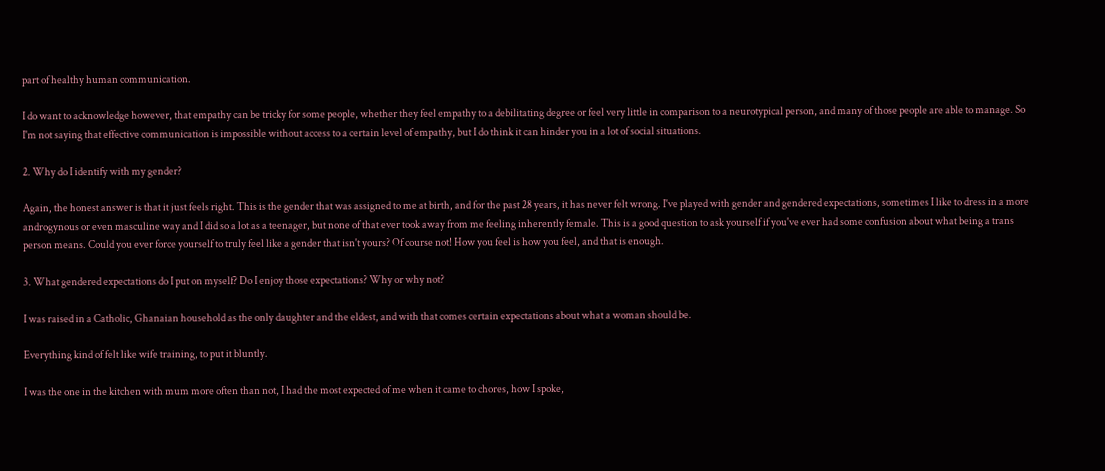part of healthy human communication.

I do want to acknowledge however, that empathy can be tricky for some people, whether they feel empathy to a debilitating degree or feel very little in comparison to a neurotypical person, and many of those people are able to manage. So I'm not saying that effective communication is impossible without access to a certain level of empathy, but I do think it can hinder you in a lot of social situations.

2. Why do I identify with my gender?

Again, the honest answer is that it just feels right. This is the gender that was assigned to me at birth, and for the past 28 years, it has never felt wrong. I've played with gender and gendered expectations, sometimes I like to dress in a more androgynous or even masculine way and I did so a lot as a teenager, but none of that ever took away from me feeling inherently female. This is a good question to ask yourself if you've ever had some confusion about what being a trans person means. Could you ever force yourself to truly feel like a gender that isn't yours? Of course not! How you feel is how you feel, and that is enough.

3. What gendered expectations do I put on myself? Do I enjoy those expectations? Why or why not?

I was raised in a Catholic, Ghanaian household as the only daughter and the eldest, and with that comes certain expectations about what a woman should be.

Everything kind of felt like wife training, to put it bluntly.

I was the one in the kitchen with mum more often than not, I had the most expected of me when it came to chores, how I spoke,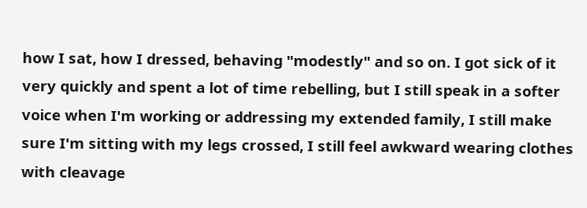how I sat, how I dressed, behaving "modestly" and so on. I got sick of it very quickly and spent a lot of time rebelling, but I still speak in a softer voice when I'm working or addressing my extended family, I still make sure I'm sitting with my legs crossed, I still feel awkward wearing clothes with cleavage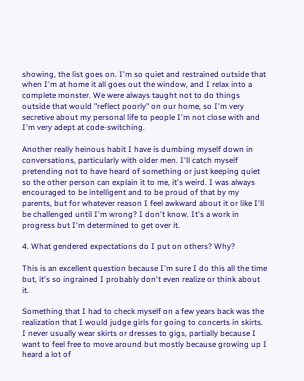showing, the list goes on. I'm so quiet and restrained outside that when I'm at home it all goes out the window, and I relax into a complete monster. We were always taught not to do things outside that would "reflect poorly" on our home, so I'm very secretive about my personal life to people I'm not close with and I'm very adept at code-switching.

Another really heinous habit I have is dumbing myself down in conversations, particularly with older men. I'll catch myself pretending not to have heard of something or just keeping quiet so the other person can explain it to me, it's weird. I was always encouraged to be intelligent and to be proud of that by my parents, but for whatever reason I feel awkward about it or like I'll be challenged until I'm wrong? I don't know. It's a work in progress but I'm determined to get over it.

4. What gendered expectations do I put on others? Why?

This is an excellent question because I'm sure I do this all the time but, it's so ingrained I probably don't even realize or think about it.

Something that I had to check myself on a few years back was the realization that I would judge girls for going to concerts in skirts. I never usually wear skirts or dresses to gigs, partially because I want to feel free to move around but mostly because growing up I heard a lot of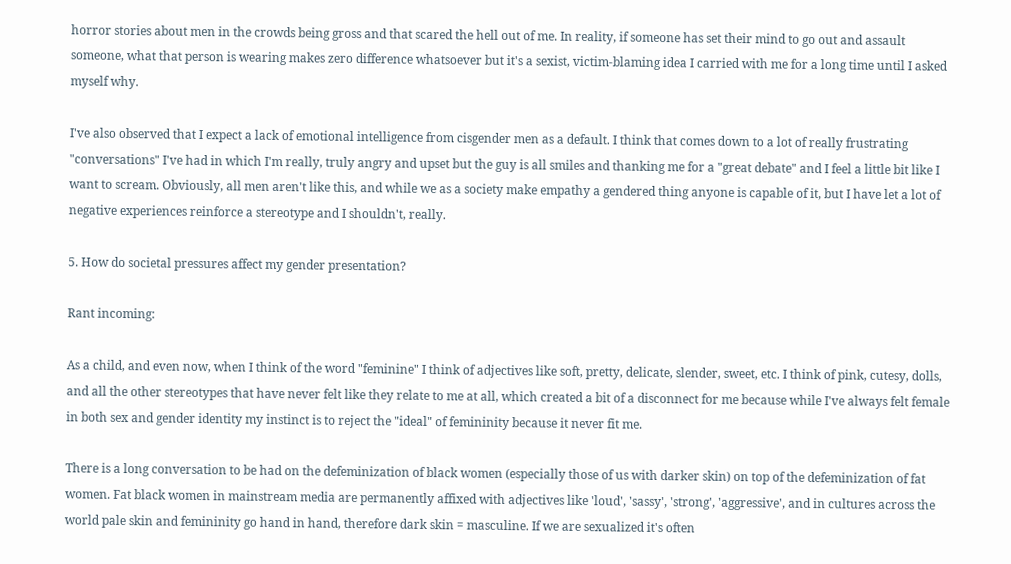horror stories about men in the crowds being gross and that scared the hell out of me. In reality, if someone has set their mind to go out and assault someone, what that person is wearing makes zero difference whatsoever but it's a sexist, victim-blaming idea I carried with me for a long time until I asked myself why.

I've also observed that I expect a lack of emotional intelligence from cisgender men as a default. I think that comes down to a lot of really frustrating "conversations" I've had in which I'm really, truly angry and upset but the guy is all smiles and thanking me for a "great debate" and I feel a little bit like I want to scream. Obviously, all men aren't like this, and while we as a society make empathy a gendered thing anyone is capable of it, but I have let a lot of negative experiences reinforce a stereotype and I shouldn't, really.

5. How do societal pressures affect my gender presentation?

Rant incoming:

As a child, and even now, when I think of the word "feminine" I think of adjectives like soft, pretty, delicate, slender, sweet, etc. I think of pink, cutesy, dolls, and all the other stereotypes that have never felt like they relate to me at all, which created a bit of a disconnect for me because while I've always felt female in both sex and gender identity my instinct is to reject the "ideal" of femininity because it never fit me.

There is a long conversation to be had on the defeminization of black women (especially those of us with darker skin) on top of the defeminization of fat women. Fat black women in mainstream media are permanently affixed with adjectives like 'loud', 'sassy', 'strong', 'aggressive', and in cultures across the world pale skin and femininity go hand in hand, therefore dark skin = masculine. If we are sexualized it's often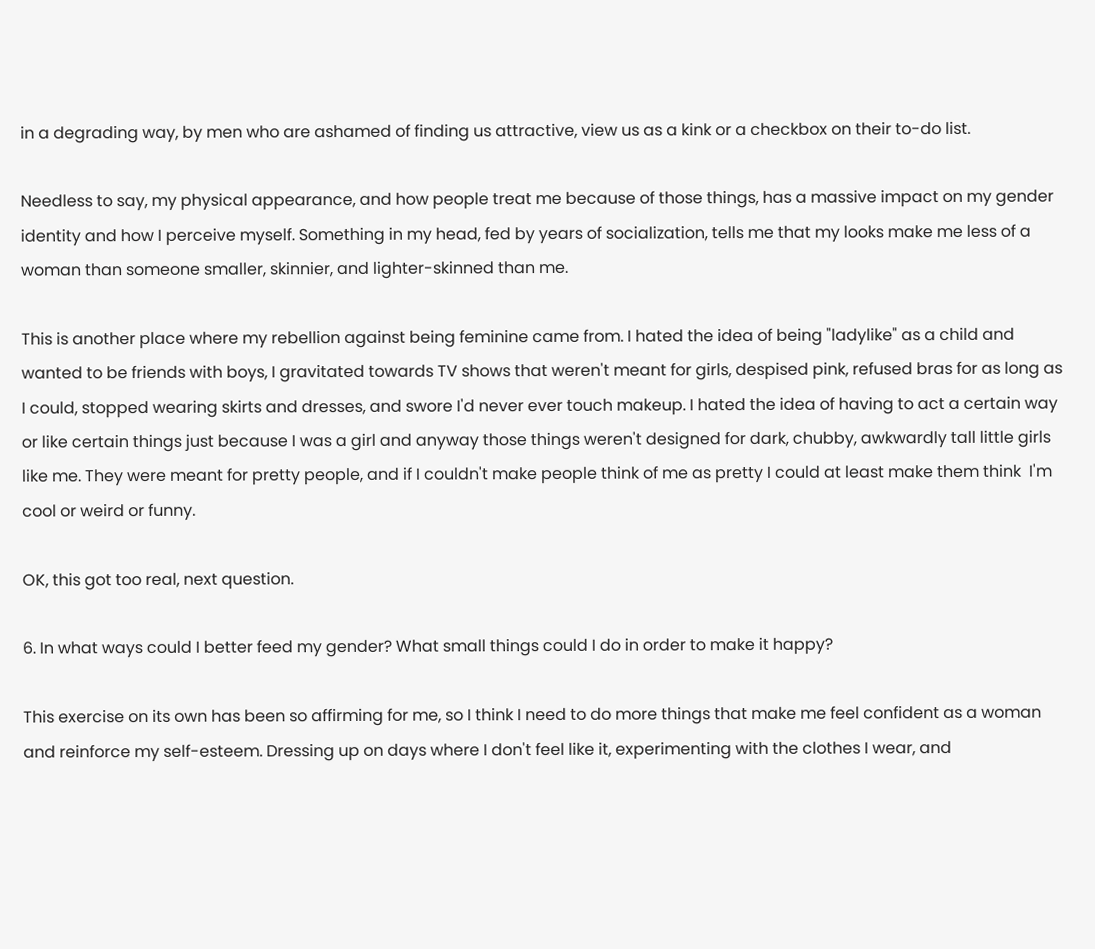in a degrading way, by men who are ashamed of finding us attractive, view us as a kink or a checkbox on their to-do list.

Needless to say, my physical appearance, and how people treat me because of those things, has a massive impact on my gender identity and how I perceive myself. Something in my head, fed by years of socialization, tells me that my looks make me less of a woman than someone smaller, skinnier, and lighter-skinned than me.

This is another place where my rebellion against being feminine came from. I hated the idea of being "ladylike" as a child and wanted to be friends with boys, I gravitated towards TV shows that weren't meant for girls, despised pink, refused bras for as long as I could, stopped wearing skirts and dresses, and swore I'd never ever touch makeup. I hated the idea of having to act a certain way or like certain things just because I was a girl and anyway those things weren't designed for dark, chubby, awkwardly tall little girls like me. They were meant for pretty people, and if I couldn't make people think of me as pretty I could at least make them think  I'm cool or weird or funny.

OK, this got too real, next question.

6. In what ways could I better feed my gender? What small things could I do in order to make it happy?

This exercise on its own has been so affirming for me, so I think I need to do more things that make me feel confident as a woman and reinforce my self-esteem. Dressing up on days where I don't feel like it, experimenting with the clothes I wear, and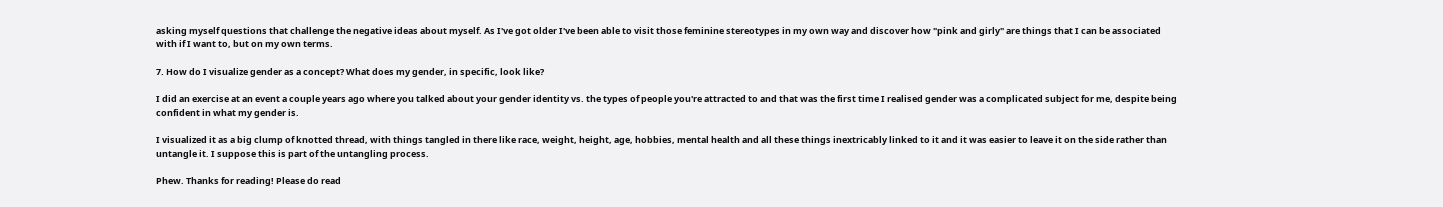asking myself questions that challenge the negative ideas about myself. As I've got older I've been able to visit those feminine stereotypes in my own way and discover how "pink and girly" are things that I can be associated with if I want to, but on my own terms.

7. How do I visualize gender as a concept? What does my gender, in specific, look like?

I did an exercise at an event a couple years ago where you talked about your gender identity vs. the types of people you're attracted to and that was the first time I realised gender was a complicated subject for me, despite being confident in what my gender is.

I visualized it as a big clump of knotted thread, with things tangled in there like race, weight, height, age, hobbies, mental health and all these things inextricably linked to it and it was easier to leave it on the side rather than untangle it. I suppose this is part of the untangling process.

Phew. Thanks for reading! Please do read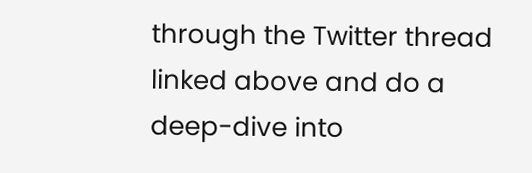through the Twitter thread linked above and do a deep-dive into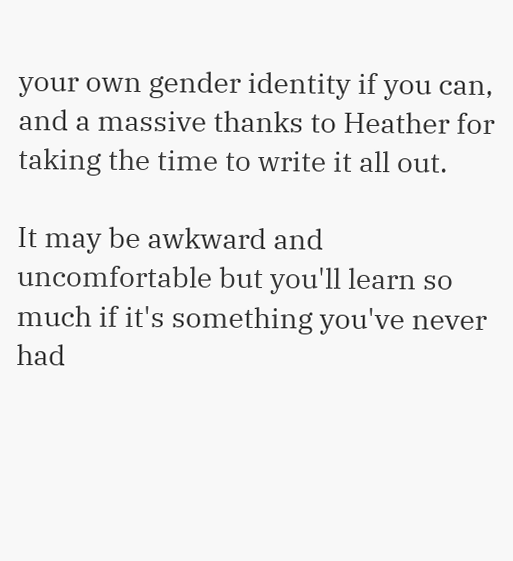your own gender identity if you can, and a massive thanks to Heather for taking the time to write it all out.

It may be awkward and uncomfortable but you'll learn so much if it's something you've never had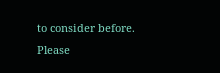to consider before. Please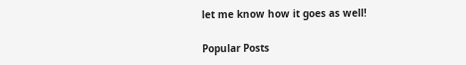let me know how it goes as well!

Popular Posts